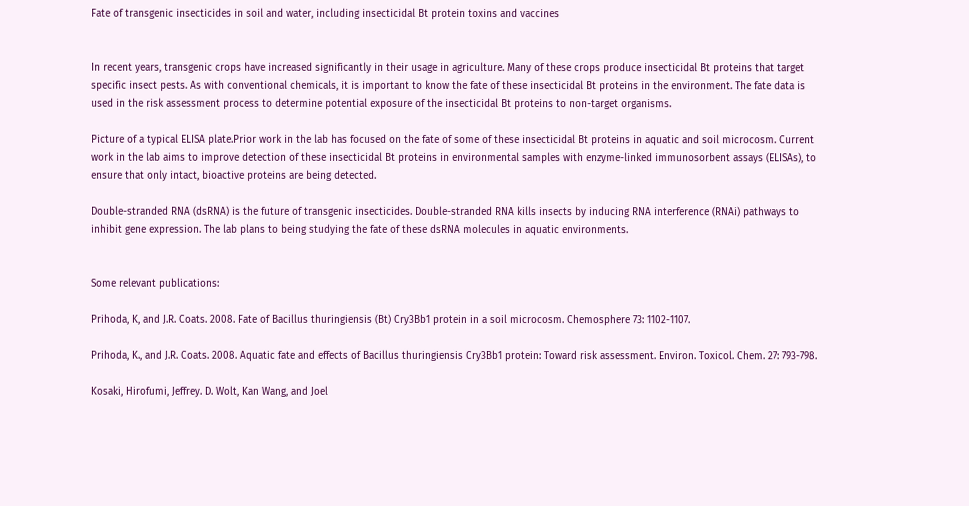Fate of transgenic insecticides in soil and water, including insecticidal Bt protein toxins and vaccines


In recent years, transgenic crops have increased significantly in their usage in agriculture. Many of these crops produce insecticidal Bt proteins that target specific insect pests. As with conventional chemicals, it is important to know the fate of these insecticidal Bt proteins in the environment. The fate data is used in the risk assessment process to determine potential exposure of the insecticidal Bt proteins to non-target organisms.

Picture of a typical ELISA plate.Prior work in the lab has focused on the fate of some of these insecticidal Bt proteins in aquatic and soil microcosm. Current work in the lab aims to improve detection of these insecticidal Bt proteins in environmental samples with enzyme-linked immunosorbent assays (ELISAs), to ensure that only intact, bioactive proteins are being detected.

Double-stranded RNA (dsRNA) is the future of transgenic insecticides. Double-stranded RNA kills insects by inducing RNA interference (RNAi) pathways to inhibit gene expression. The lab plans to being studying the fate of these dsRNA molecules in aquatic environments.


Some relevant publications:

Prihoda, K, and J.R. Coats. 2008. Fate of Bacillus thuringiensis (Bt) Cry3Bb1 protein in a soil microcosm. Chemosphere 73: 1102-1107.

Prihoda, K., and J.R. Coats. 2008. Aquatic fate and effects of Bacillus thuringiensis Cry3Bb1 protein: Toward risk assessment. Environ. Toxicol. Chem. 27: 793-798.

Kosaki, Hirofumi, Jeffrey. D. Wolt, Kan Wang, and Joel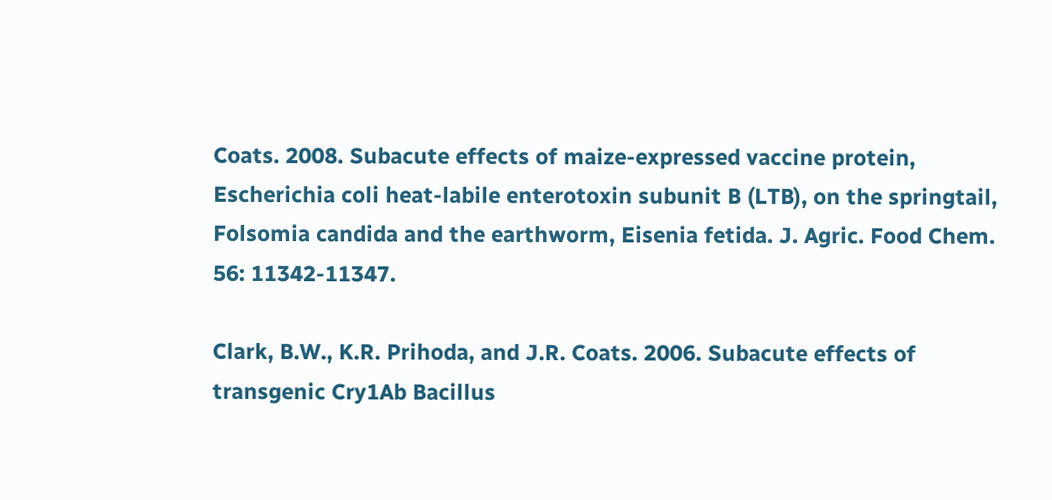Coats. 2008. Subacute effects of maize-expressed vaccine protein, Escherichia coli heat-labile enterotoxin subunit B (LTB), on the springtail, Folsomia candida and the earthworm, Eisenia fetida. J. Agric. Food Chem. 56: 11342-11347.

Clark, B.W., K.R. Prihoda, and J.R. Coats. 2006. Subacute effects of transgenic Cry1Ab Bacillus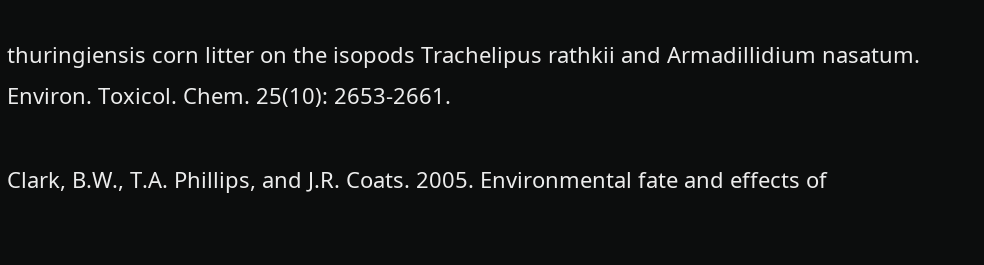thuringiensis corn litter on the isopods Trachelipus rathkii and Armadillidium nasatum. Environ. Toxicol. Chem. 25(10): 2653-2661.

Clark, B.W., T.A. Phillips, and J.R. Coats. 2005. Environmental fate and effects of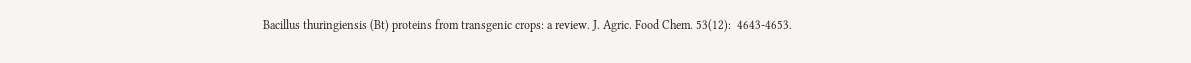Bacillus thuringiensis (Bt) proteins from transgenic crops: a review. J. Agric. Food Chem. 53(12):  4643-4653.